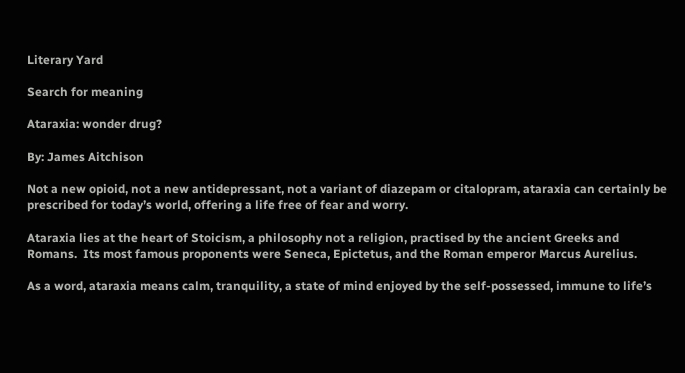Literary Yard

Search for meaning

Ataraxia: wonder drug?

By: James Aitchison

Not a new opioid, not a new antidepressant, not a variant of diazepam or citalopram, ataraxia can certainly be prescribed for today’s world, offering a life free of fear and worry.

Ataraxia lies at the heart of Stoicism, a philosophy not a religion, practised by the ancient Greeks and Romans.  Its most famous proponents were Seneca, Epictetus, and the Roman emperor Marcus Aurelius.

As a word, ataraxia means calm, tranquility, a state of mind enjoyed by the self-possessed, immune to life’s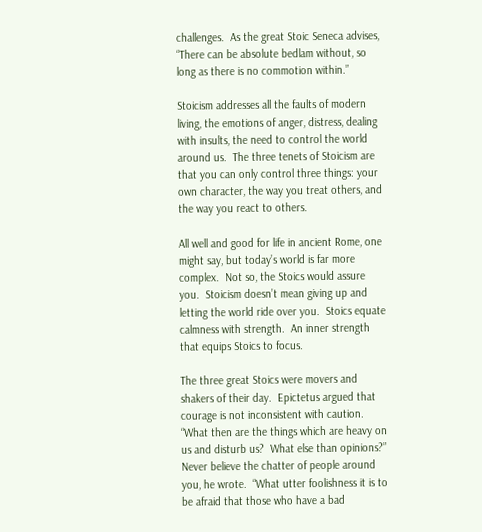challenges.  As the great Stoic Seneca advises, “There can be absolute bedlam without, so long as there is no commotion within.”

Stoicism addresses all the faults of modern living, the emotions of anger, distress, dealing with insults, the need to control the world around us.  The three tenets of Stoicism are that you can only control three things: your own character, the way you treat others, and the way you react to others.

All well and good for life in ancient Rome, one might say, but today’s world is far more complex.  Not so, the Stoics would assure you.  Stoicism doesn’t mean giving up and letting the world ride over you.  Stoics equate calmness with strength.  An inner strength that equips Stoics to focus.

The three great Stoics were movers and shakers of their day.  Epictetus argued that courage is not inconsistent with caution.  “What then are the things which are heavy on us and disturb us?  What else than opinions?”  Never believe the chatter of people around you, he wrote.  “What utter foolishness it is to be afraid that those who have a bad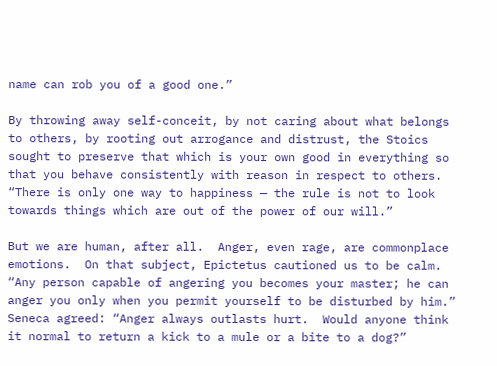name can rob you of a good one.”

By throwing away self-conceit, by not caring about what belongs to others, by rooting out arrogance and distrust, the Stoics sought to preserve that which is your own good in everything so that you behave consistently with reason in respect to others.  “There is only one way to happiness — the rule is not to look towards things which are out of the power of our will.”

But we are human, after all.  Anger, even rage, are commonplace emotions.  On that subject, Epictetus cautioned us to be calm.  “Any person capable of angering you becomes your master; he can anger you only when you permit yourself to be disturbed by him.”  Seneca agreed: “Anger always outlasts hurt.  Would anyone think it normal to return a kick to a mule or a bite to a dog?”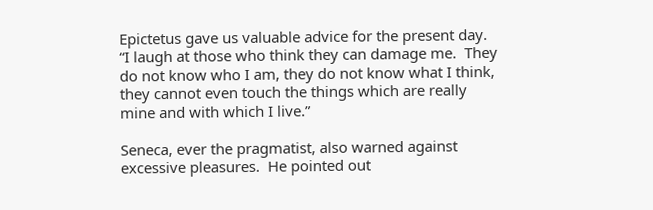Epictetus gave us valuable advice for the present day.  “I laugh at those who think they can damage me.  They do not know who I am, they do not know what I think, they cannot even touch the things which are really mine and with which I live.”

Seneca, ever the pragmatist, also warned against excessive pleasures.  He pointed out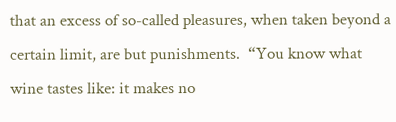that an excess of so-called pleasures, when taken beyond a certain limit, are but punishments.  “You know what wine tastes like: it makes no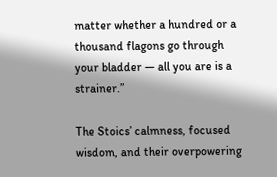matter whether a hundred or a thousand flagons go through your bladder — all you are is a strainer.”

The Stoics’ calmness, focused wisdom, and their overpowering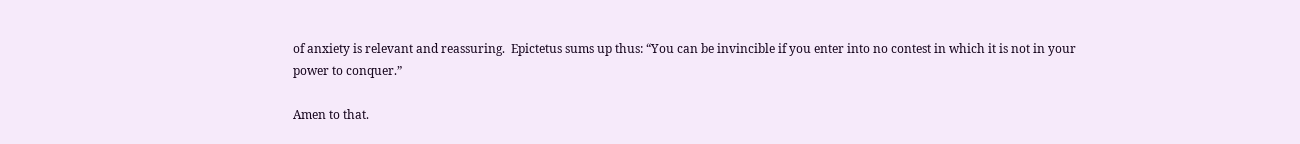of anxiety is relevant and reassuring.  Epictetus sums up thus: “You can be invincible if you enter into no contest in which it is not in your power to conquer.”

Amen to that.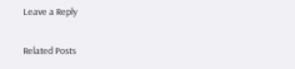Leave a Reply

Related Posts